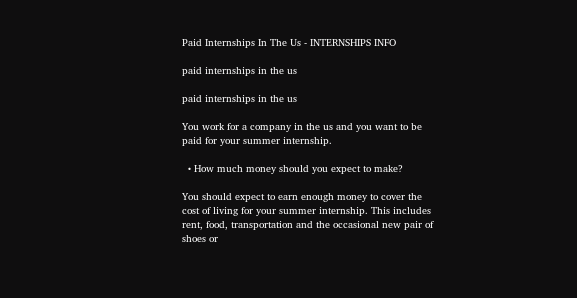Paid Internships In The Us - INTERNSHIPS INFO

paid internships in the us

paid internships in the us

You work for a company in the us and you want to be paid for your summer internship.

  • How much money should you expect to make?

You should expect to earn enough money to cover the cost of living for your summer internship. This includes rent, food, transportation and the occasional new pair of shoes or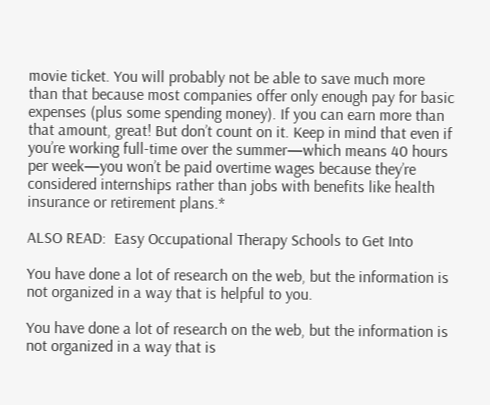movie ticket. You will probably not be able to save much more than that because most companies offer only enough pay for basic expenses (plus some spending money). If you can earn more than that amount, great! But don’t count on it. Keep in mind that even if you’re working full-time over the summer—which means 40 hours per week—you won’t be paid overtime wages because they’re considered internships rather than jobs with benefits like health insurance or retirement plans.*

ALSO READ:  Easy Occupational Therapy Schools to Get Into

You have done a lot of research on the web, but the information is not organized in a way that is helpful to you.

You have done a lot of research on the web, but the information is not organized in a way that is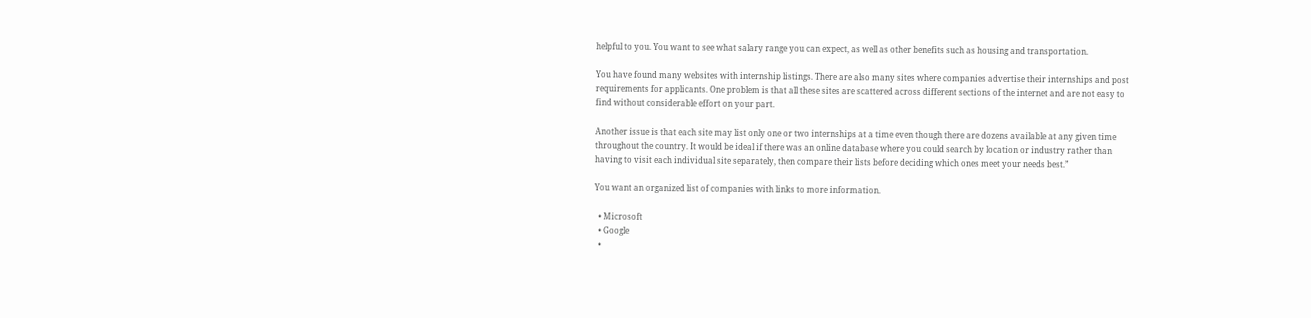helpful to you. You want to see what salary range you can expect, as well as other benefits such as housing and transportation.

You have found many websites with internship listings. There are also many sites where companies advertise their internships and post requirements for applicants. One problem is that all these sites are scattered across different sections of the internet and are not easy to find without considerable effort on your part.

Another issue is that each site may list only one or two internships at a time even though there are dozens available at any given time throughout the country. It would be ideal if there was an online database where you could search by location or industry rather than having to visit each individual site separately, then compare their lists before deciding which ones meet your needs best.”

You want an organized list of companies with links to more information.

  • Microsoft
  • Google
  •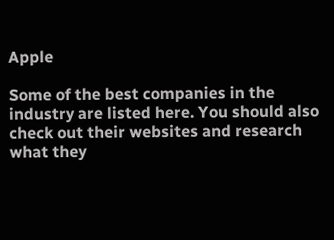Apple

Some of the best companies in the industry are listed here. You should also check out their websites and research what they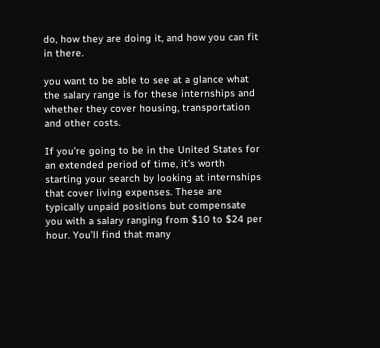do, how they are doing it, and how you can fit in there.

you want to be able to see at a glance what the salary range is for these internships and whether they cover housing, transportation and other costs.

If you’re going to be in the United States for an extended period of time, it’s worth starting your search by looking at internships that cover living expenses. These are typically unpaid positions but compensate you with a salary ranging from $10 to $24 per hour. You’ll find that many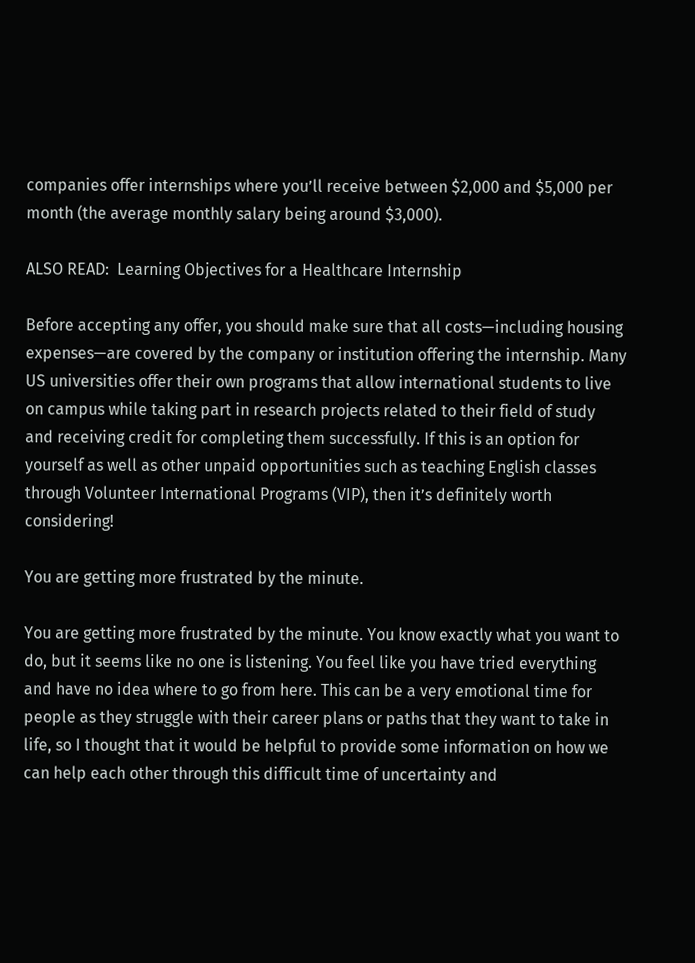companies offer internships where you’ll receive between $2,000 and $5,000 per month (the average monthly salary being around $3,000).

ALSO READ:  Learning Objectives for a Healthcare Internship

Before accepting any offer, you should make sure that all costs—including housing expenses—are covered by the company or institution offering the internship. Many US universities offer their own programs that allow international students to live on campus while taking part in research projects related to their field of study and receiving credit for completing them successfully. If this is an option for yourself as well as other unpaid opportunities such as teaching English classes through Volunteer International Programs (VIP), then it’s definitely worth considering!

You are getting more frustrated by the minute.

You are getting more frustrated by the minute. You know exactly what you want to do, but it seems like no one is listening. You feel like you have tried everything and have no idea where to go from here. This can be a very emotional time for people as they struggle with their career plans or paths that they want to take in life, so I thought that it would be helpful to provide some information on how we can help each other through this difficult time of uncertainty and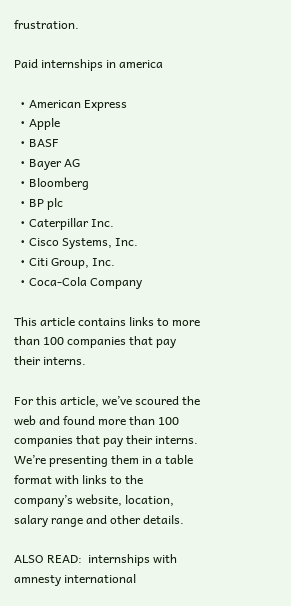frustration.

Paid internships in america

  • American Express
  • Apple
  • BASF
  • Bayer AG
  • Bloomberg
  • BP plc
  • Caterpillar Inc.
  • Cisco Systems, Inc.
  • Citi Group, Inc.
  • Coca-Cola Company

This article contains links to more than 100 companies that pay their interns.

For this article, we’ve scoured the web and found more than 100 companies that pay their interns. We’re presenting them in a table format with links to the company’s website, location, salary range and other details.

ALSO READ:  internships with amnesty international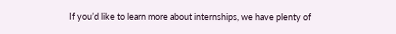If you’d like to learn more about internships, we have plenty of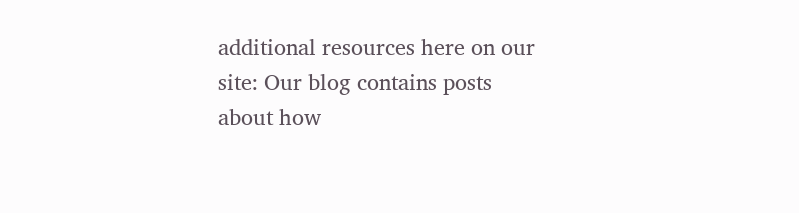additional resources here on our site: Our blog contains posts about how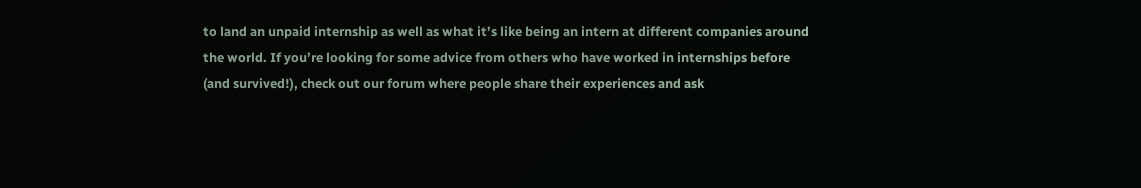to land an unpaid internship as well as what it’s like being an intern at different companies around the world. If you’re looking for some advice from others who have worked in internships before (and survived!), check out our forum where people share their experiences and ask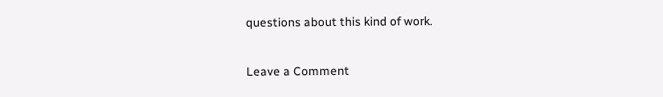questions about this kind of work.

Leave a Comment